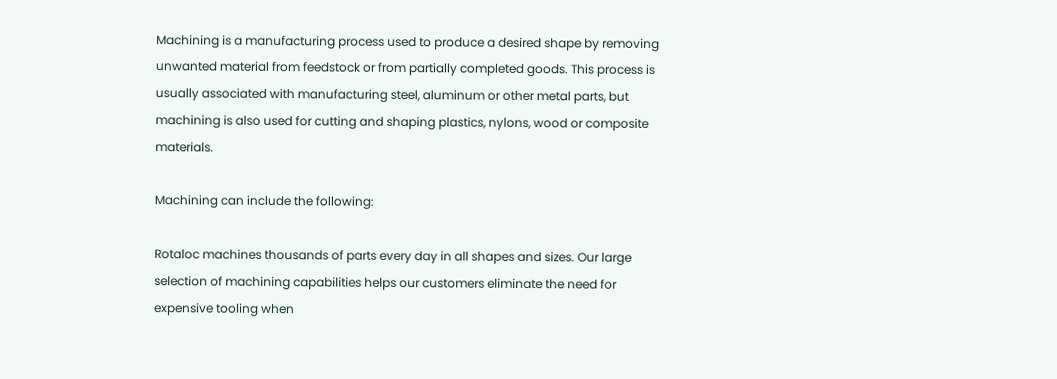Machining is a manufacturing process used to produce a desired shape by removing unwanted material from feedstock or from partially completed goods. This process is usually associated with manufacturing steel, aluminum or other metal parts, but machining is also used for cutting and shaping plastics, nylons, wood or composite materials.

Machining can include the following:

Rotaloc machines thousands of parts every day in all shapes and sizes. Our large selection of machining capabilities helps our customers eliminate the need for expensive tooling when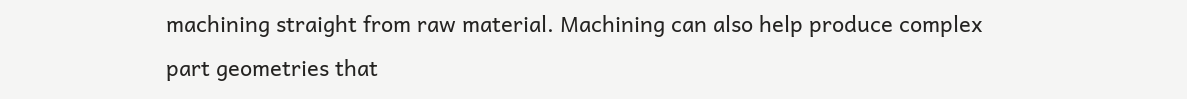machining straight from raw material. Machining can also help produce complex part geometries that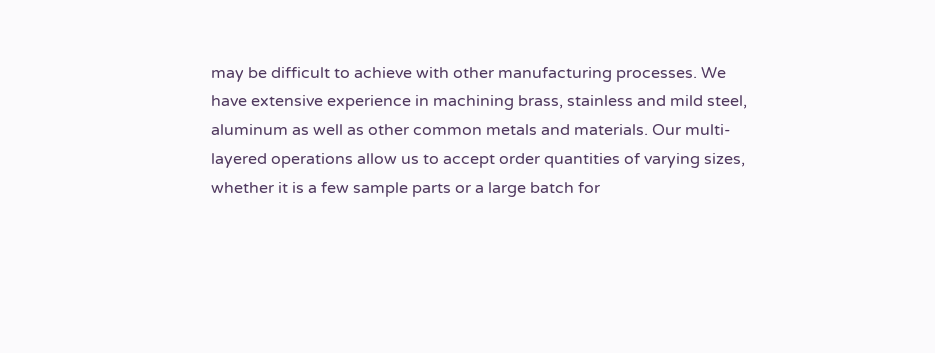may be difficult to achieve with other manufacturing processes. We have extensive experience in machining brass, stainless and mild steel, aluminum as well as other common metals and materials. Our multi-layered operations allow us to accept order quantities of varying sizes, whether it is a few sample parts or a large batch for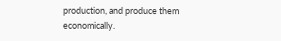production, and produce them economically.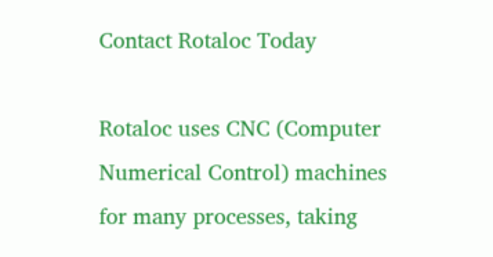Contact Rotaloc Today

Rotaloc uses CNC (Computer Numerical Control) machines for many processes, taking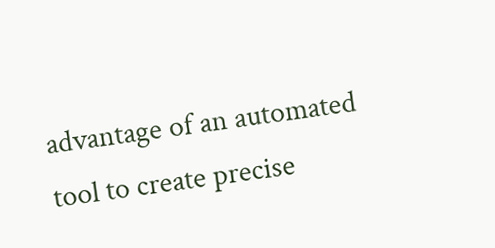advantage of an automated tool to create precise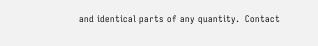and identical parts of any quantity.  Contact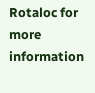Rotaloc for more information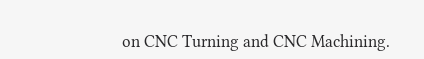on CNC Turning and CNC Machining.